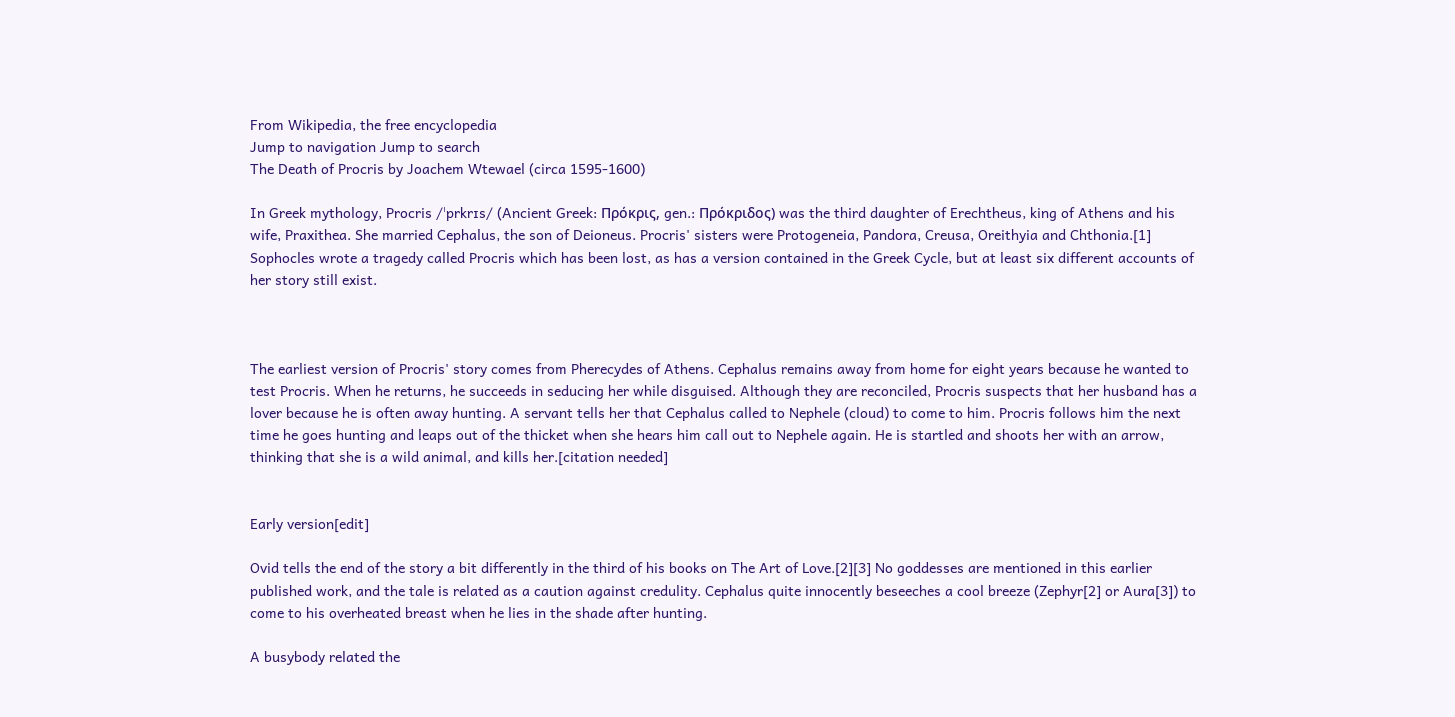From Wikipedia, the free encyclopedia
Jump to navigation Jump to search
The Death of Procris by Joachem Wtewael (circa 1595-1600)

In Greek mythology, Procris /ˈprkrɪs/ (Ancient Greek: Πρόκρις, gen.: Πρόκριδος) was the third daughter of Erechtheus, king of Athens and his wife, Praxithea. She married Cephalus, the son of Deioneus. Procris' sisters were Protogeneia, Pandora, Creusa, Oreithyia and Chthonia.[1] Sophocles wrote a tragedy called Procris which has been lost, as has a version contained in the Greek Cycle, but at least six different accounts of her story still exist.



The earliest version of Procris' story comes from Pherecydes of Athens. Cephalus remains away from home for eight years because he wanted to test Procris. When he returns, he succeeds in seducing her while disguised. Although they are reconciled, Procris suspects that her husband has a lover because he is often away hunting. A servant tells her that Cephalus called to Nephele (cloud) to come to him. Procris follows him the next time he goes hunting and leaps out of the thicket when she hears him call out to Nephele again. He is startled and shoots her with an arrow, thinking that she is a wild animal, and kills her.[citation needed]


Early version[edit]

Ovid tells the end of the story a bit differently in the third of his books on The Art of Love.[2][3] No goddesses are mentioned in this earlier published work, and the tale is related as a caution against credulity. Cephalus quite innocently beseeches a cool breeze (Zephyr[2] or Aura[3]) to come to his overheated breast when he lies in the shade after hunting.

A busybody related the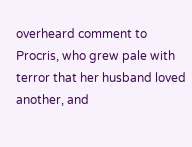overheard comment to Procris, who grew pale with terror that her husband loved another, and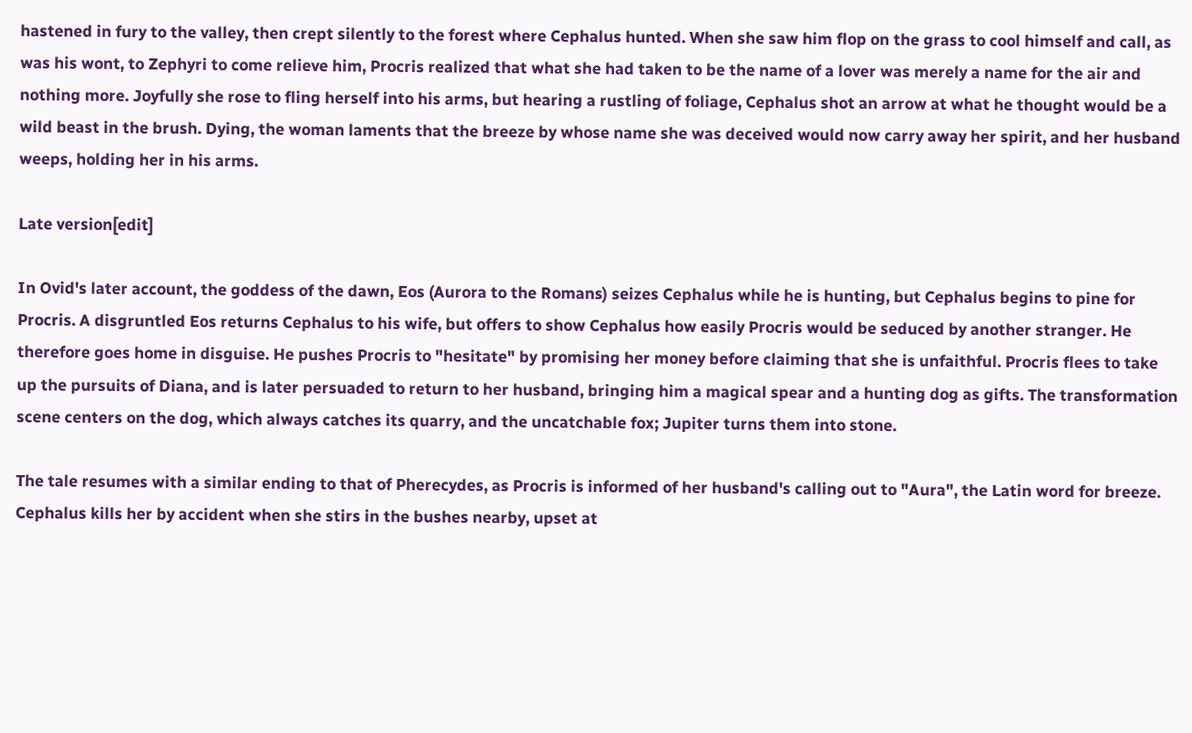hastened in fury to the valley, then crept silently to the forest where Cephalus hunted. When she saw him flop on the grass to cool himself and call, as was his wont, to Zephyri to come relieve him, Procris realized that what she had taken to be the name of a lover was merely a name for the air and nothing more. Joyfully she rose to fling herself into his arms, but hearing a rustling of foliage, Cephalus shot an arrow at what he thought would be a wild beast in the brush. Dying, the woman laments that the breeze by whose name she was deceived would now carry away her spirit, and her husband weeps, holding her in his arms.

Late version[edit]

In Ovid's later account, the goddess of the dawn, Eos (Aurora to the Romans) seizes Cephalus while he is hunting, but Cephalus begins to pine for Procris. A disgruntled Eos returns Cephalus to his wife, but offers to show Cephalus how easily Procris would be seduced by another stranger. He therefore goes home in disguise. He pushes Procris to "hesitate" by promising her money before claiming that she is unfaithful. Procris flees to take up the pursuits of Diana, and is later persuaded to return to her husband, bringing him a magical spear and a hunting dog as gifts. The transformation scene centers on the dog, which always catches its quarry, and the uncatchable fox; Jupiter turns them into stone.

The tale resumes with a similar ending to that of Pherecydes, as Procris is informed of her husband's calling out to "Aura", the Latin word for breeze. Cephalus kills her by accident when she stirs in the bushes nearby, upset at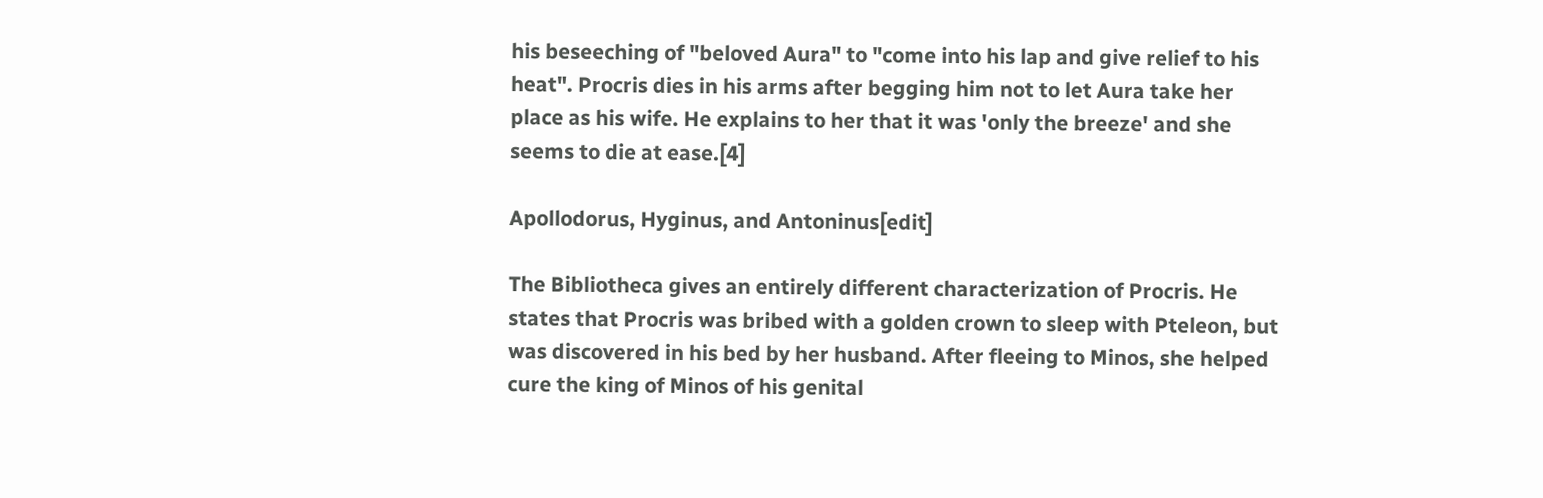his beseeching of "beloved Aura" to "come into his lap and give relief to his heat". Procris dies in his arms after begging him not to let Aura take her place as his wife. He explains to her that it was 'only the breeze' and she seems to die at ease.[4]

Apollodorus, Hyginus, and Antoninus[edit]

The Bibliotheca gives an entirely different characterization of Procris. He states that Procris was bribed with a golden crown to sleep with Pteleon, but was discovered in his bed by her husband. After fleeing to Minos, she helped cure the king of Minos of his genital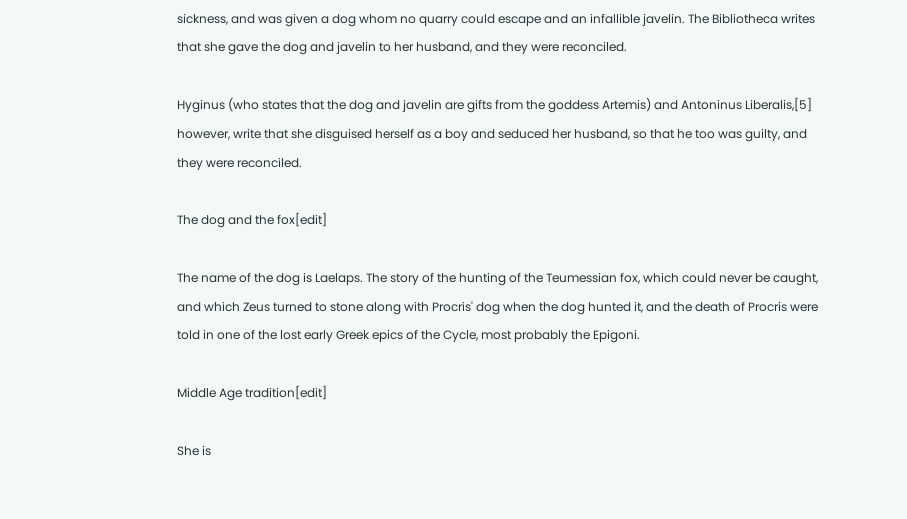sickness, and was given a dog whom no quarry could escape and an infallible javelin. The Bibliotheca writes that she gave the dog and javelin to her husband, and they were reconciled.

Hyginus (who states that the dog and javelin are gifts from the goddess Artemis) and Antoninus Liberalis,[5] however, write that she disguised herself as a boy and seduced her husband, so that he too was guilty, and they were reconciled.

The dog and the fox[edit]

The name of the dog is Laelaps. The story of the hunting of the Teumessian fox, which could never be caught, and which Zeus turned to stone along with Procris' dog when the dog hunted it, and the death of Procris were told in one of the lost early Greek epics of the Cycle, most probably the Epigoni.

Middle Age tradition[edit]

She is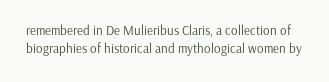remembered in De Mulieribus Claris, a collection of biographies of historical and mythological women by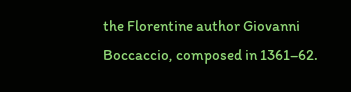the Florentine author Giovanni Boccaccio, composed in 1361–62.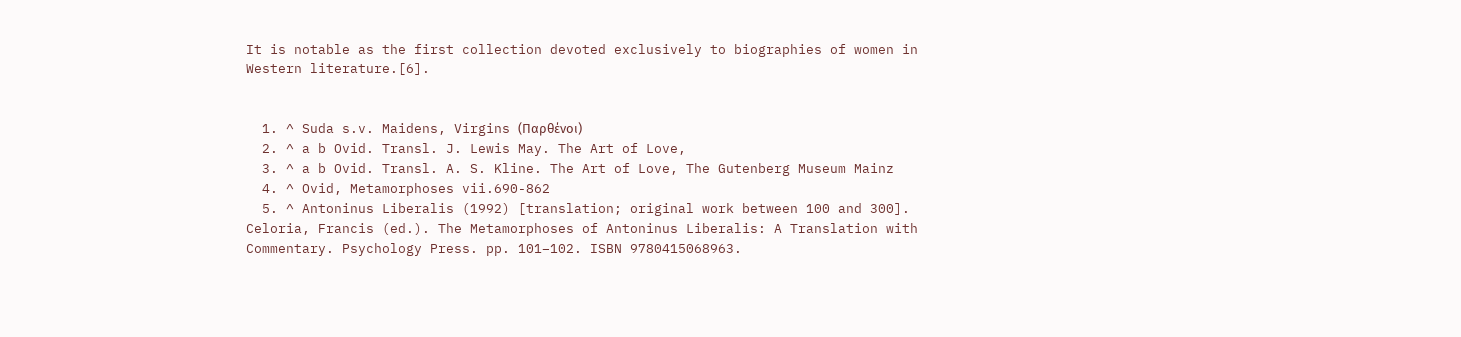It is notable as the first collection devoted exclusively to biographies of women in Western literature.[6].


  1. ^ Suda s.v. Maidens, Virgins (Παρθένοι)
  2. ^ a b Ovid. Transl. J. Lewis May. The Art of Love,
  3. ^ a b Ovid. Transl. A. S. Kline. The Art of Love, The Gutenberg Museum Mainz
  4. ^ Ovid, Metamorphoses vii.690-862
  5. ^ Antoninus Liberalis (1992) [translation; original work between 100 and 300]. Celoria, Francis (ed.). The Metamorphoses of Antoninus Liberalis: A Translation with Commentary. Psychology Press. pp. 101–102. ISBN 9780415068963.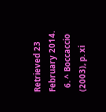Retrieved 23 February 2014.
  6. ^ Boccaccio (2003), p. xi